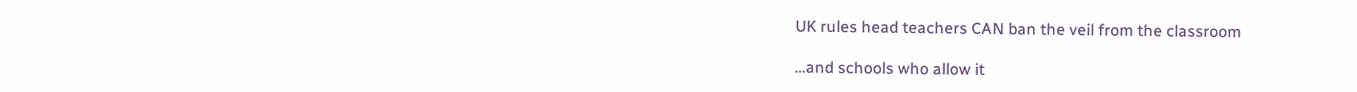UK rules head teachers CAN ban the veil from the classroom

…and schools who allow it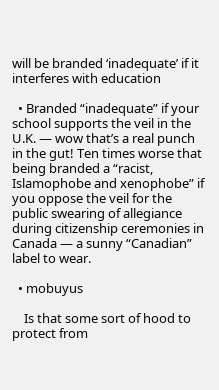will be branded ‘inadequate’ if it interferes with education

  • Branded “inadequate” if your school supports the veil in the U.K. — wow that’s a real punch in the gut! Ten times worse that being branded a “racist, Islamophobe and xenophobe” if you oppose the veil for the public swearing of allegiance during citizenship ceremonies in Canada — a sunny “Canadian” label to wear.

  • mobuyus

    Is that some sort of hood to protect from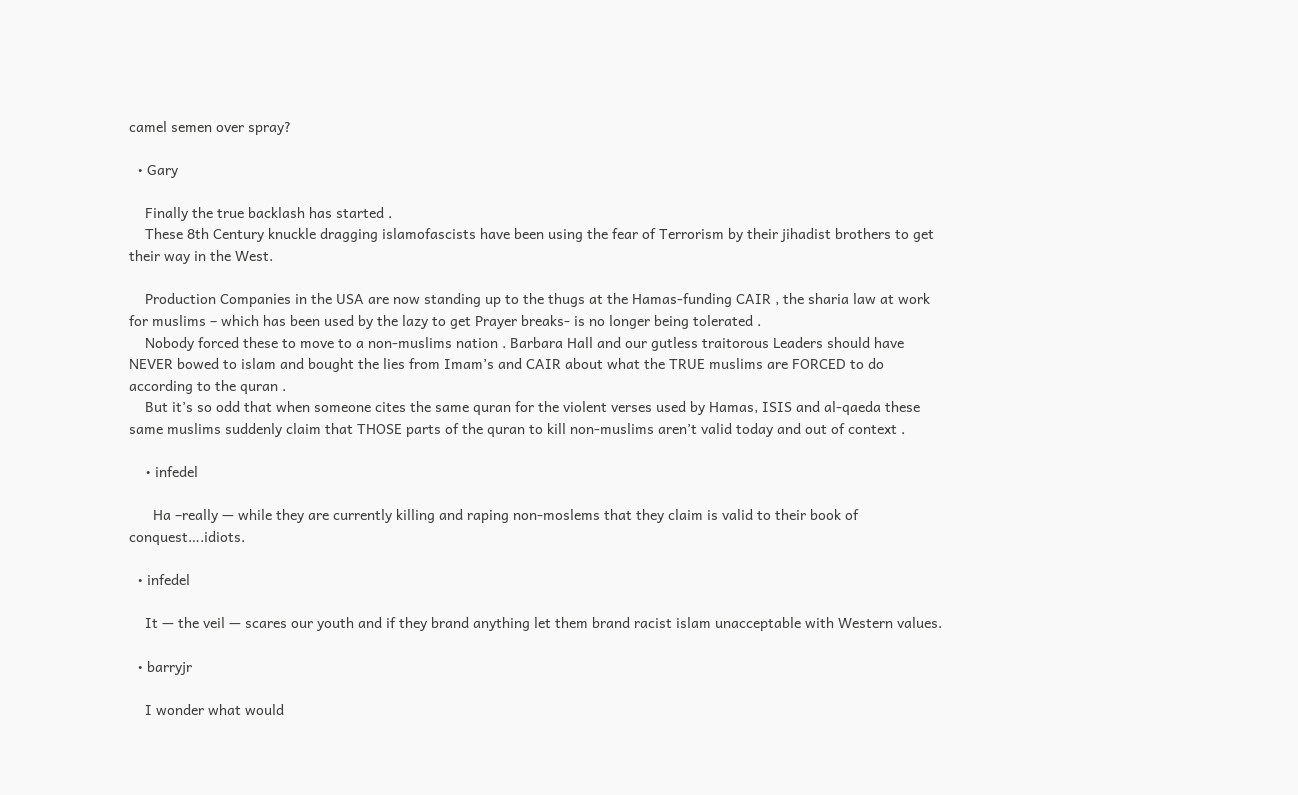camel semen over spray?

  • Gary

    Finally the true backlash has started .
    These 8th Century knuckle dragging islamofascists have been using the fear of Terrorism by their jihadist brothers to get their way in the West.

    Production Companies in the USA are now standing up to the thugs at the Hamas-funding CAIR , the sharia law at work for muslims – which has been used by the lazy to get Prayer breaks- is no longer being tolerated .
    Nobody forced these to move to a non-muslims nation . Barbara Hall and our gutless traitorous Leaders should have NEVER bowed to islam and bought the lies from Imam’s and CAIR about what the TRUE muslims are FORCED to do according to the quran .
    But it’s so odd that when someone cites the same quran for the violent verses used by Hamas, ISIS and al-qaeda these same muslims suddenly claim that THOSE parts of the quran to kill non-muslims aren’t valid today and out of context .

    • infedel

      Ha –really — while they are currently killing and raping non-moslems that they claim is valid to their book of conquest….idiots.

  • infedel

    It — the veil — scares our youth and if they brand anything let them brand racist islam unacceptable with Western values.

  • barryjr

    I wonder what would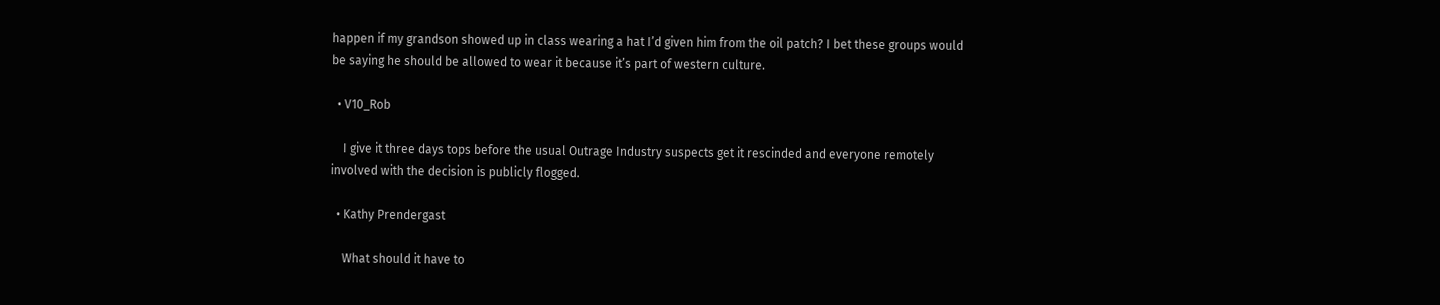happen if my grandson showed up in class wearing a hat I’d given him from the oil patch? I bet these groups would be saying he should be allowed to wear it because it’s part of western culture.

  • V10_Rob

    I give it three days tops before the usual Outrage Industry suspects get it rescinded and everyone remotely involved with the decision is publicly flogged.

  • Kathy Prendergast

    What should it have to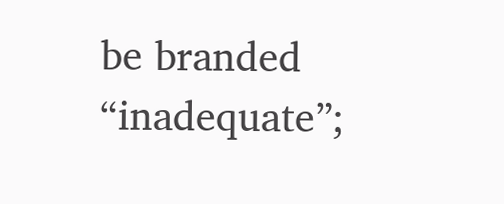be branded “inadequate”;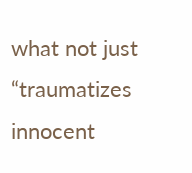what not just “traumatizes innocent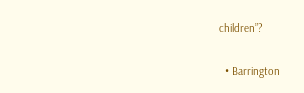children”?

  • Barrington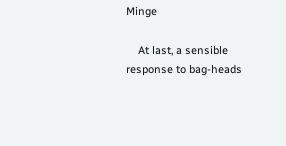Minge

    At last, a sensible response to bag-heads